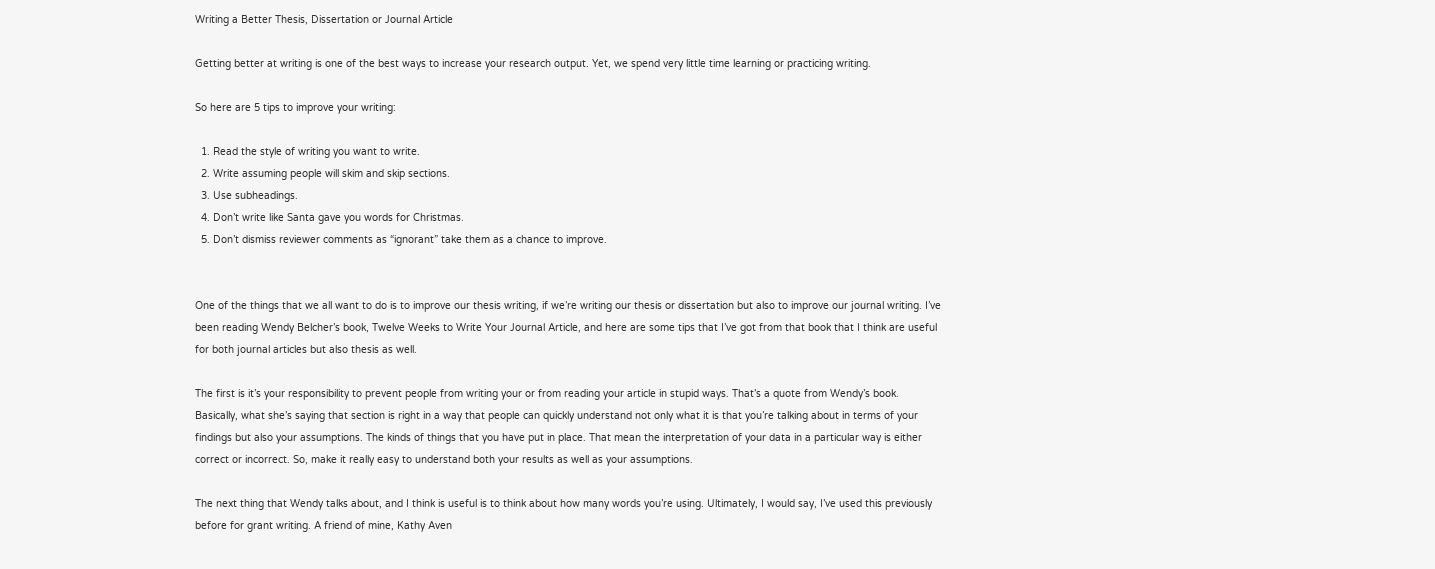Writing a Better Thesis, Dissertation or Journal Article

Getting better at writing is one of the best ways to increase your research output. Yet, we spend very little time learning or practicing writing.

So here are 5 tips to improve your writing:

  1. Read the style of writing you want to write.
  2. Write assuming people will skim and skip sections.
  3. Use subheadings.
  4. Don’t write like Santa gave you words for Christmas.
  5. Don’t dismiss reviewer comments as “ignorant” take them as a chance to improve.


One of the things that we all want to do is to improve our thesis writing, if we’re writing our thesis or dissertation but also to improve our journal writing. I’ve been reading Wendy Belcher’s book, Twelve Weeks to Write Your Journal Article, and here are some tips that I’ve got from that book that I think are useful for both journal articles but also thesis as well.

The first is it’s your responsibility to prevent people from writing your or from reading your article in stupid ways. That’s a quote from Wendy’s book. Basically, what she’s saying that section is right in a way that people can quickly understand not only what it is that you’re talking about in terms of your findings but also your assumptions. The kinds of things that you have put in place. That mean the interpretation of your data in a particular way is either correct or incorrect. So, make it really easy to understand both your results as well as your assumptions.

The next thing that Wendy talks about, and I think is useful is to think about how many words you’re using. Ultimately, I would say, I’ve used this previously before for grant writing. A friend of mine, Kathy Aven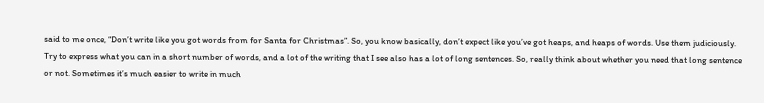said to me once, “Don’t write like you got words from for Santa for Christmas”. So, you know basically, don’t expect like you’ve got heaps, and heaps of words. Use them judiciously. Try to express what you can in a short number of words, and a lot of the writing that I see also has a lot of long sentences. So, really think about whether you need that long sentence or not. Sometimes it’s much easier to write in much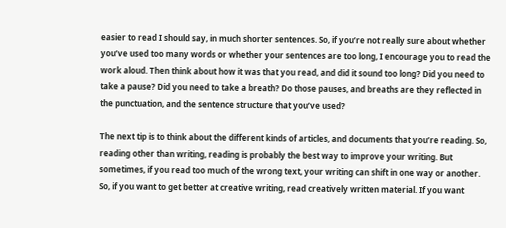easier to read I should say, in much shorter sentences. So, if you’re not really sure about whether you’ve used too many words or whether your sentences are too long, I encourage you to read the work aloud. Then think about how it was that you read, and did it sound too long? Did you need to take a pause? Did you need to take a breath? Do those pauses, and breaths are they reflected in the punctuation, and the sentence structure that you’ve used?

The next tip is to think about the different kinds of articles, and documents that you’re reading. So, reading other than writing, reading is probably the best way to improve your writing. But sometimes, if you read too much of the wrong text, your writing can shift in one way or another. So, if you want to get better at creative writing, read creatively written material. If you want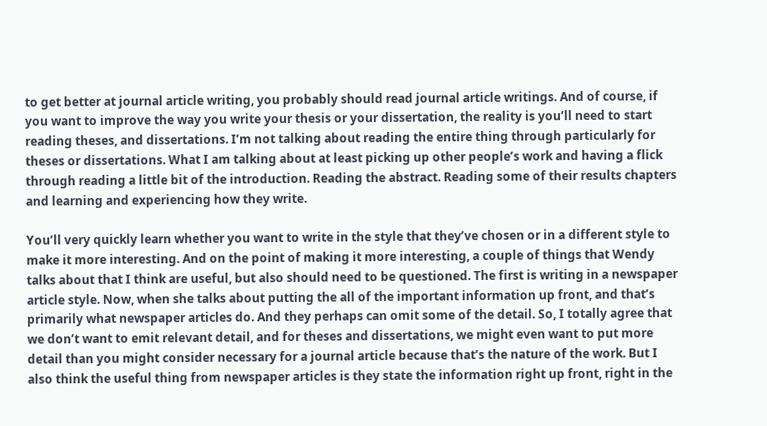to get better at journal article writing, you probably should read journal article writings. And of course, if you want to improve the way you write your thesis or your dissertation, the reality is you’ll need to start reading theses, and dissertations. I’m not talking about reading the entire thing through particularly for theses or dissertations. What I am talking about at least picking up other people’s work and having a flick through reading a little bit of the introduction. Reading the abstract. Reading some of their results chapters and learning and experiencing how they write.

You’ll very quickly learn whether you want to write in the style that they’ve chosen or in a different style to make it more interesting. And on the point of making it more interesting, a couple of things that Wendy talks about that I think are useful, but also should need to be questioned. The first is writing in a newspaper article style. Now, when she talks about putting the all of the important information up front, and that’s primarily what newspaper articles do. And they perhaps can omit some of the detail. So, I totally agree that we don’t want to emit relevant detail, and for theses and dissertations, we might even want to put more detail than you might consider necessary for a journal article because that’s the nature of the work. But I also think the useful thing from newspaper articles is they state the information right up front, right in the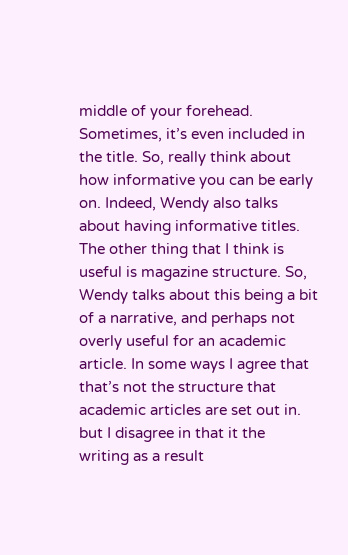middle of your forehead. Sometimes, it’s even included in the title. So, really think about how informative you can be early on. Indeed, Wendy also talks about having informative titles. The other thing that I think is useful is magazine structure. So, Wendy talks about this being a bit of a narrative, and perhaps not overly useful for an academic article. In some ways I agree that that’s not the structure that academic articles are set out in. but I disagree in that it the writing as a result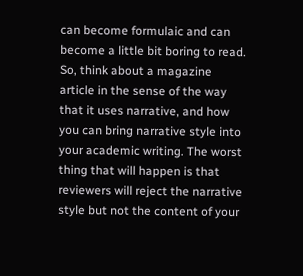can become formulaic and can become a little bit boring to read. So, think about a magazine article in the sense of the way that it uses narrative, and how you can bring narrative style into your academic writing. The worst thing that will happen is that reviewers will reject the narrative style but not the content of your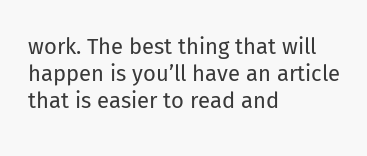work. The best thing that will happen is you’ll have an article that is easier to read and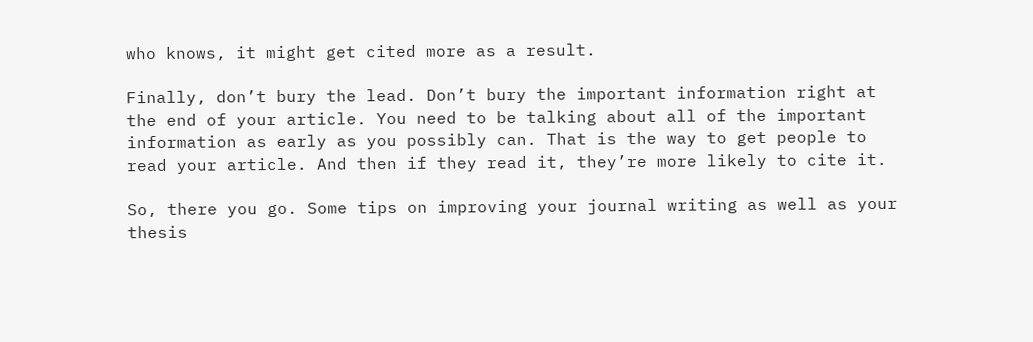who knows, it might get cited more as a result.

Finally, don’t bury the lead. Don’t bury the important information right at the end of your article. You need to be talking about all of the important information as early as you possibly can. That is the way to get people to read your article. And then if they read it, they’re more likely to cite it.

So, there you go. Some tips on improving your journal writing as well as your thesis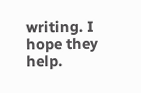writing. I hope they help.